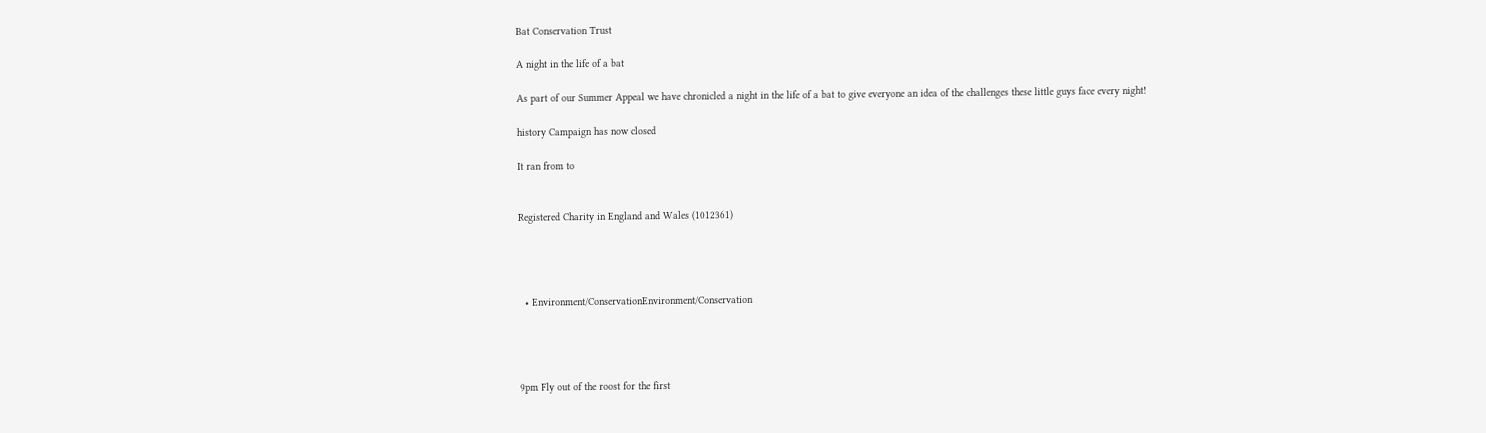Bat Conservation Trust

A night in the life of a bat

As part of our Summer Appeal we have chronicled a night in the life of a bat to give everyone an idea of the challenges these little guys face every night!

history Campaign has now closed

It ran from to


Registered Charity in England and Wales (1012361)




  • Environment/ConservationEnvironment/Conservation




9pm Fly out of the roost for the first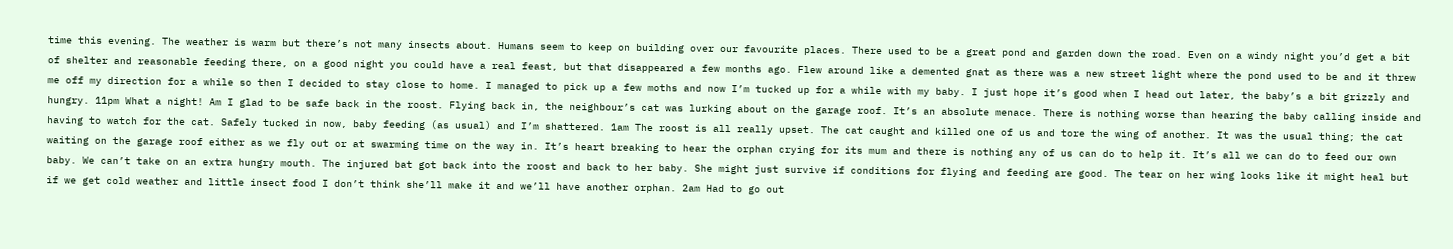time this evening. The weather is warm but there’s not many insects about. Humans seem to keep on building over our favourite places. There used to be a great pond and garden down the road. Even on a windy night you’d get a bit of shelter and reasonable feeding there, on a good night you could have a real feast, but that disappeared a few months ago. Flew around like a demented gnat as there was a new street light where the pond used to be and it threw me off my direction for a while so then I decided to stay close to home. I managed to pick up a few moths and now I’m tucked up for a while with my baby. I just hope it’s good when I head out later, the baby’s a bit grizzly and hungry. 11pm What a night! Am I glad to be safe back in the roost. Flying back in, the neighbour’s cat was lurking about on the garage roof. It’s an absolute menace. There is nothing worse than hearing the baby calling inside and having to watch for the cat. Safely tucked in now, baby feeding (as usual) and I’m shattered. 1am The roost is all really upset. The cat caught and killed one of us and tore the wing of another. It was the usual thing; the cat waiting on the garage roof either as we fly out or at swarming time on the way in. It’s heart breaking to hear the orphan crying for its mum and there is nothing any of us can do to help it. It’s all we can do to feed our own baby. We can’t take on an extra hungry mouth. The injured bat got back into the roost and back to her baby. She might just survive if conditions for flying and feeding are good. The tear on her wing looks like it might heal but if we get cold weather and little insect food I don’t think she’ll make it and we’ll have another orphan. 2am Had to go out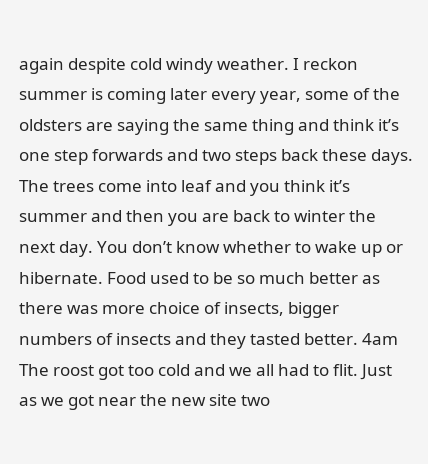again despite cold windy weather. I reckon summer is coming later every year, some of the oldsters are saying the same thing and think it’s one step forwards and two steps back these days. The trees come into leaf and you think it’s summer and then you are back to winter the next day. You don’t know whether to wake up or hibernate. Food used to be so much better as there was more choice of insects, bigger numbers of insects and they tasted better. 4am The roost got too cold and we all had to flit. Just as we got near the new site two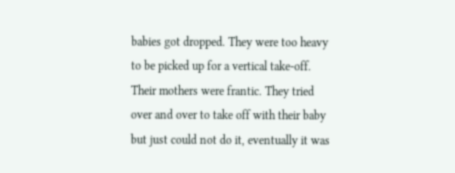babies got dropped. They were too heavy to be picked up for a vertical take-off. Their mothers were frantic. They tried over and over to take off with their baby but just could not do it, eventually it was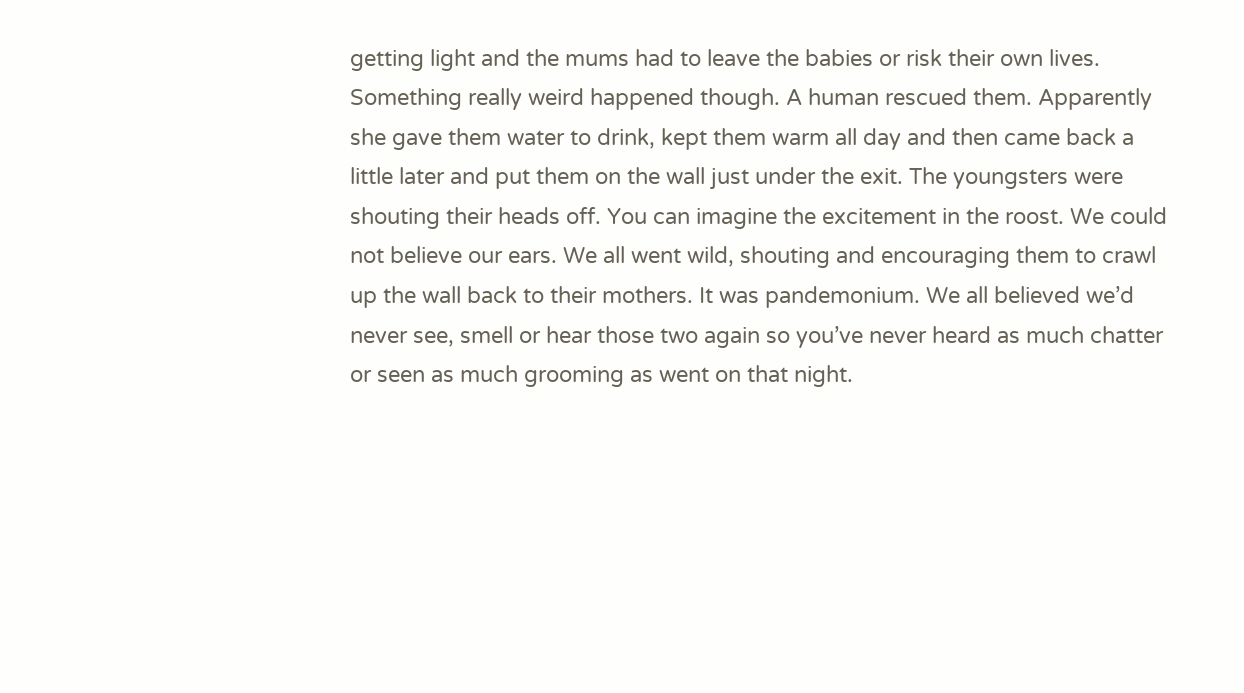getting light and the mums had to leave the babies or risk their own lives. Something really weird happened though. A human rescued them. Apparently she gave them water to drink, kept them warm all day and then came back a little later and put them on the wall just under the exit. The youngsters were shouting their heads off. You can imagine the excitement in the roost. We could not believe our ears. We all went wild, shouting and encouraging them to crawl up the wall back to their mothers. It was pandemonium. We all believed we’d never see, smell or hear those two again so you’ve never heard as much chatter or seen as much grooming as went on that night.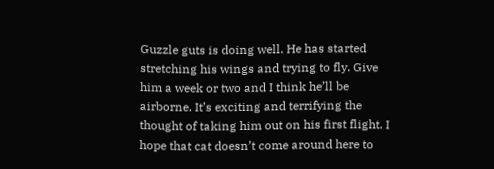Guzzle guts is doing well. He has started stretching his wings and trying to fly. Give him a week or two and I think he’ll be airborne. It’s exciting and terrifying the thought of taking him out on his first flight. I hope that cat doesn’t come around here to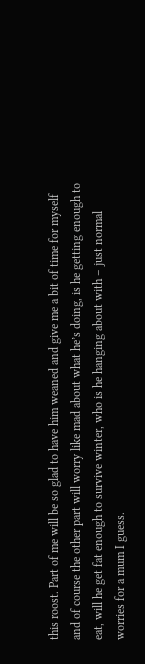this roost. Part of me will be so glad to have him weaned and give me a bit of time for myself and of course the other part will worry like mad about what he’s doing, is he getting enough to eat, will he get fat enough to survive winter, who is he hanging about with – just normal worries for a mum I guess.